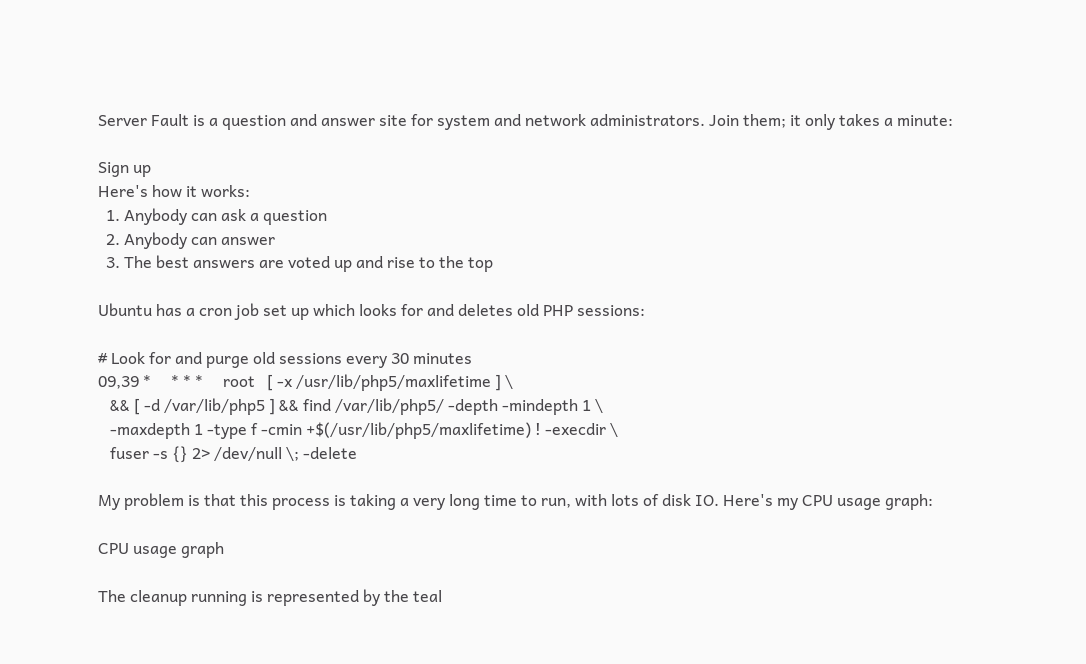Server Fault is a question and answer site for system and network administrators. Join them; it only takes a minute:

Sign up
Here's how it works:
  1. Anybody can ask a question
  2. Anybody can answer
  3. The best answers are voted up and rise to the top

Ubuntu has a cron job set up which looks for and deletes old PHP sessions:

# Look for and purge old sessions every 30 minutes
09,39 *     * * *     root   [ -x /usr/lib/php5/maxlifetime ] \
   && [ -d /var/lib/php5 ] && find /var/lib/php5/ -depth -mindepth 1 \
   -maxdepth 1 -type f -cmin +$(/usr/lib/php5/maxlifetime) ! -execdir \
   fuser -s {} 2> /dev/null \; -delete

My problem is that this process is taking a very long time to run, with lots of disk IO. Here's my CPU usage graph:

CPU usage graph

The cleanup running is represented by the teal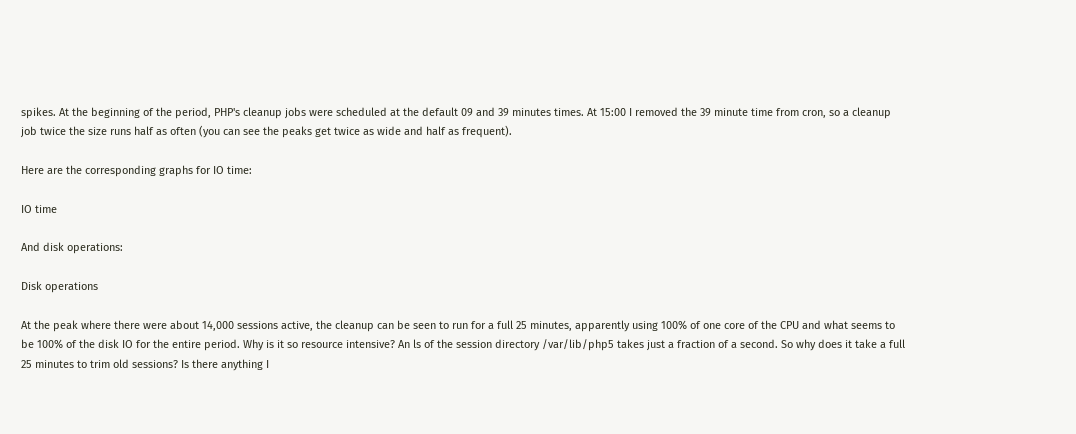spikes. At the beginning of the period, PHP's cleanup jobs were scheduled at the default 09 and 39 minutes times. At 15:00 I removed the 39 minute time from cron, so a cleanup job twice the size runs half as often (you can see the peaks get twice as wide and half as frequent).

Here are the corresponding graphs for IO time:

IO time

And disk operations:

Disk operations

At the peak where there were about 14,000 sessions active, the cleanup can be seen to run for a full 25 minutes, apparently using 100% of one core of the CPU and what seems to be 100% of the disk IO for the entire period. Why is it so resource intensive? An ls of the session directory /var/lib/php5 takes just a fraction of a second. So why does it take a full 25 minutes to trim old sessions? Is there anything I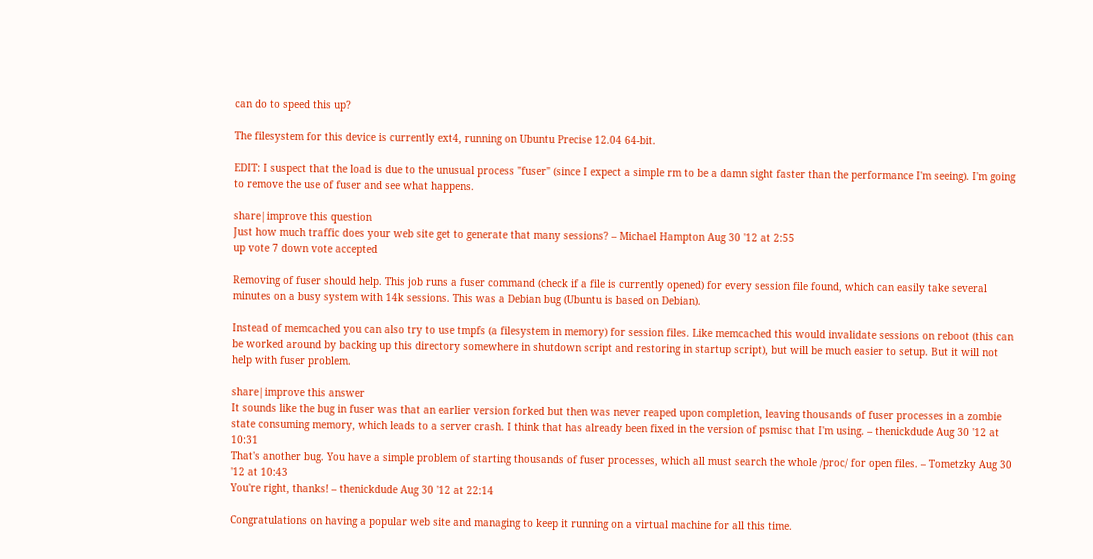can do to speed this up?

The filesystem for this device is currently ext4, running on Ubuntu Precise 12.04 64-bit.

EDIT: I suspect that the load is due to the unusual process "fuser" (since I expect a simple rm to be a damn sight faster than the performance I'm seeing). I'm going to remove the use of fuser and see what happens.

share|improve this question
Just how much traffic does your web site get to generate that many sessions? – Michael Hampton Aug 30 '12 at 2:55
up vote 7 down vote accepted

Removing of fuser should help. This job runs a fuser command (check if a file is currently opened) for every session file found, which can easily take several minutes on a busy system with 14k sessions. This was a Debian bug (Ubuntu is based on Debian).

Instead of memcached you can also try to use tmpfs (a filesystem in memory) for session files. Like memcached this would invalidate sessions on reboot (this can be worked around by backing up this directory somewhere in shutdown script and restoring in startup script), but will be much easier to setup. But it will not help with fuser problem.

share|improve this answer
It sounds like the bug in fuser was that an earlier version forked but then was never reaped upon completion, leaving thousands of fuser processes in a zombie state consuming memory, which leads to a server crash. I think that has already been fixed in the version of psmisc that I'm using. – thenickdude Aug 30 '12 at 10:31
That's another bug. You have a simple problem of starting thousands of fuser processes, which all must search the whole /proc/ for open files. – Tometzky Aug 30 '12 at 10:43
You're right, thanks! – thenickdude Aug 30 '12 at 22:14

Congratulations on having a popular web site and managing to keep it running on a virtual machine for all this time.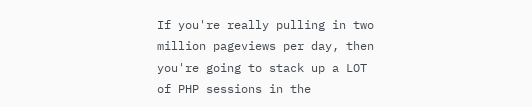If you're really pulling in two million pageviews per day, then you're going to stack up a LOT of PHP sessions in the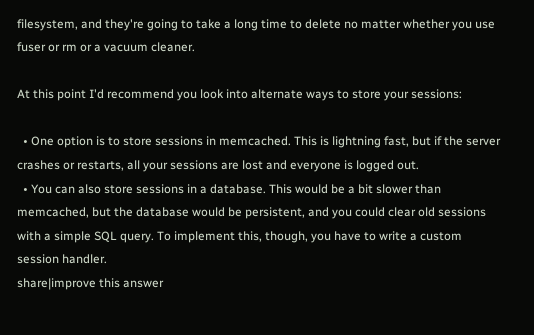filesystem, and they're going to take a long time to delete no matter whether you use fuser or rm or a vacuum cleaner.

At this point I'd recommend you look into alternate ways to store your sessions:

  • One option is to store sessions in memcached. This is lightning fast, but if the server crashes or restarts, all your sessions are lost and everyone is logged out.
  • You can also store sessions in a database. This would be a bit slower than memcached, but the database would be persistent, and you could clear old sessions with a simple SQL query. To implement this, though, you have to write a custom session handler.
share|improve this answer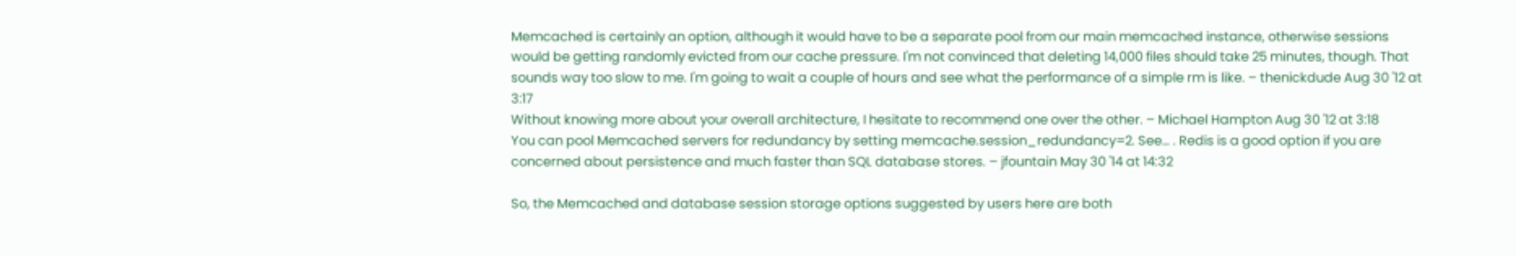Memcached is certainly an option, although it would have to be a separate pool from our main memcached instance, otherwise sessions would be getting randomly evicted from our cache pressure. I'm not convinced that deleting 14,000 files should take 25 minutes, though. That sounds way too slow to me. I'm going to wait a couple of hours and see what the performance of a simple rm is like. – thenickdude Aug 30 '12 at 3:17
Without knowing more about your overall architecture, I hesitate to recommend one over the other. – Michael Hampton Aug 30 '12 at 3:18
You can pool Memcached servers for redundancy by setting memcache.session_redundancy=2. See… . Redis is a good option if you are concerned about persistence and much faster than SQL database stores. – jfountain May 30 '14 at 14:32

So, the Memcached and database session storage options suggested by users here are both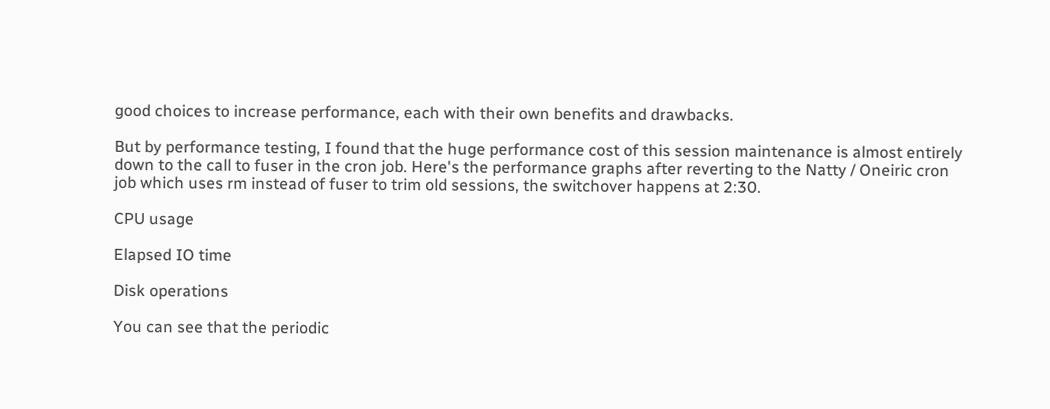good choices to increase performance, each with their own benefits and drawbacks.

But by performance testing, I found that the huge performance cost of this session maintenance is almost entirely down to the call to fuser in the cron job. Here's the performance graphs after reverting to the Natty / Oneiric cron job which uses rm instead of fuser to trim old sessions, the switchover happens at 2:30.

CPU usage

Elapsed IO time

Disk operations

You can see that the periodic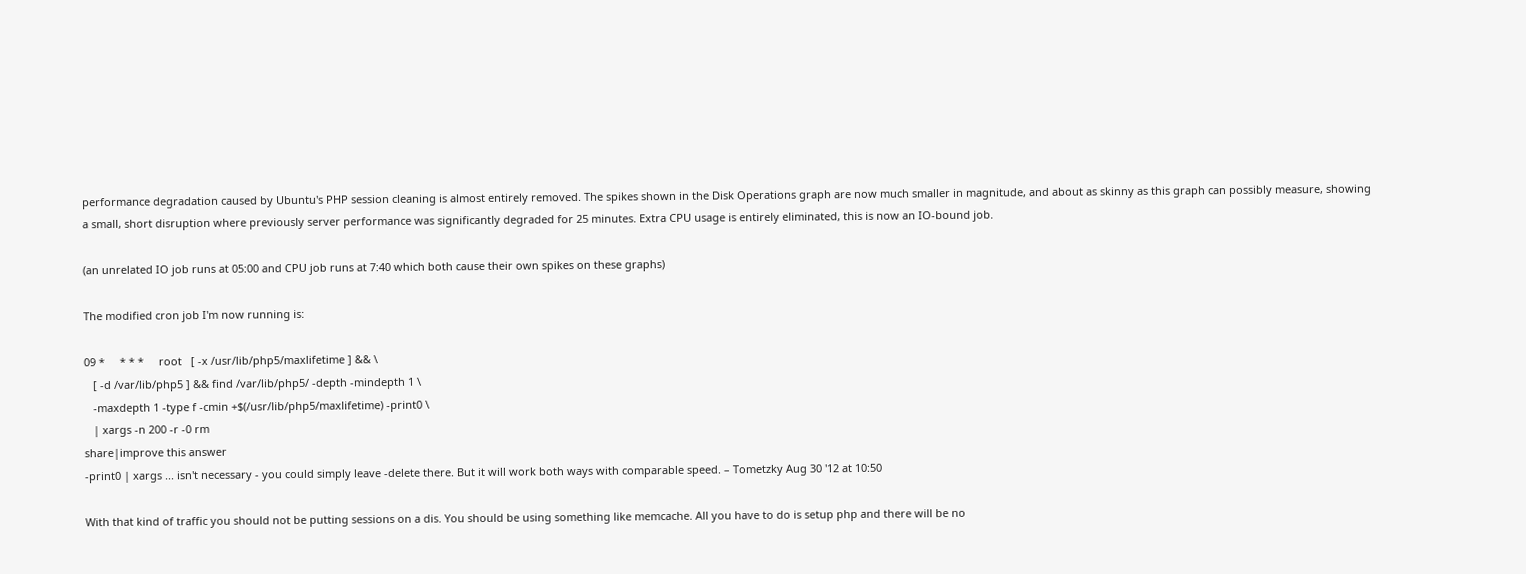performance degradation caused by Ubuntu's PHP session cleaning is almost entirely removed. The spikes shown in the Disk Operations graph are now much smaller in magnitude, and about as skinny as this graph can possibly measure, showing a small, short disruption where previously server performance was significantly degraded for 25 minutes. Extra CPU usage is entirely eliminated, this is now an IO-bound job.

(an unrelated IO job runs at 05:00 and CPU job runs at 7:40 which both cause their own spikes on these graphs)

The modified cron job I'm now running is:

09 *     * * *     root   [ -x /usr/lib/php5/maxlifetime ] && \
   [ -d /var/lib/php5 ] && find /var/lib/php5/ -depth -mindepth 1 \
   -maxdepth 1 -type f -cmin +$(/usr/lib/php5/maxlifetime) -print0 \
   | xargs -n 200 -r -0 rm
share|improve this answer
-print0 | xargs ... isn't necessary - you could simply leave -delete there. But it will work both ways with comparable speed. – Tometzky Aug 30 '12 at 10:50

With that kind of traffic you should not be putting sessions on a dis. You should be using something like memcache. All you have to do is setup php and there will be no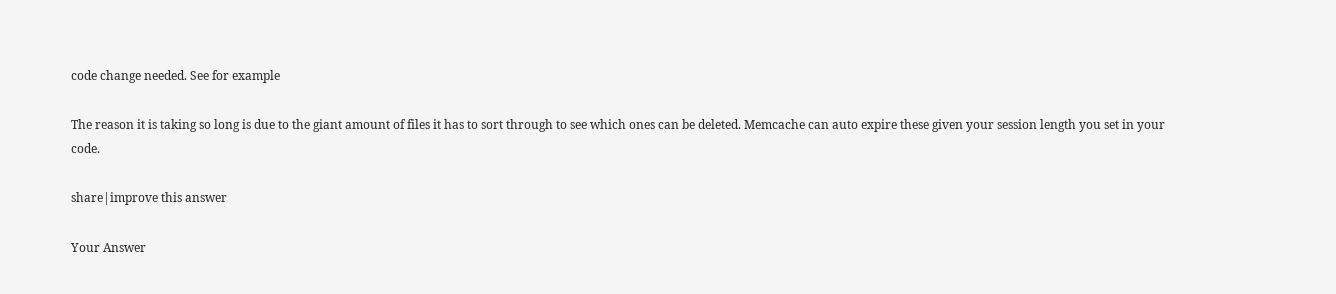code change needed. See for example

The reason it is taking so long is due to the giant amount of files it has to sort through to see which ones can be deleted. Memcache can auto expire these given your session length you set in your code.

share|improve this answer

Your Answer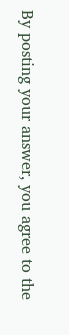By posting your answer, you agree to the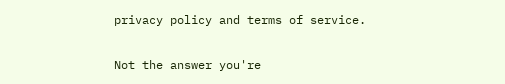privacy policy and terms of service.

Not the answer you're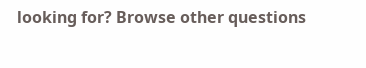looking for? Browse other questions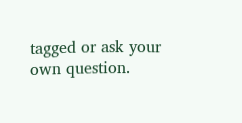tagged or ask your own question.